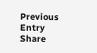Previous Entry Share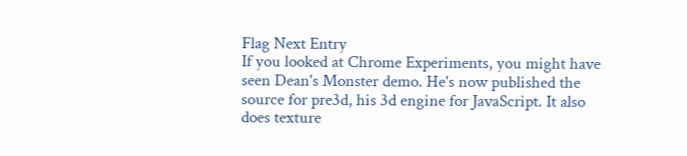Flag Next Entry
If you looked at Chrome Experiments, you might have seen Dean's Monster demo. He's now published the source for pre3d, his 3d engine for JavaScript. It also does texture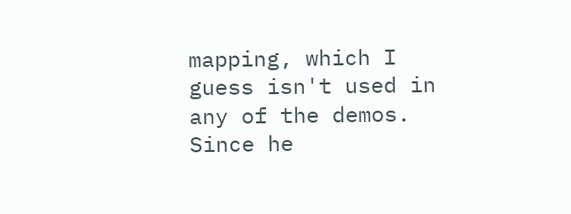mapping, which I guess isn't used in any of the demos. Since he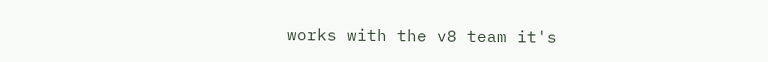works with the v8 team it's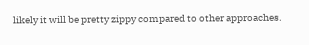likely it will be pretty zippy compared to other approaches.